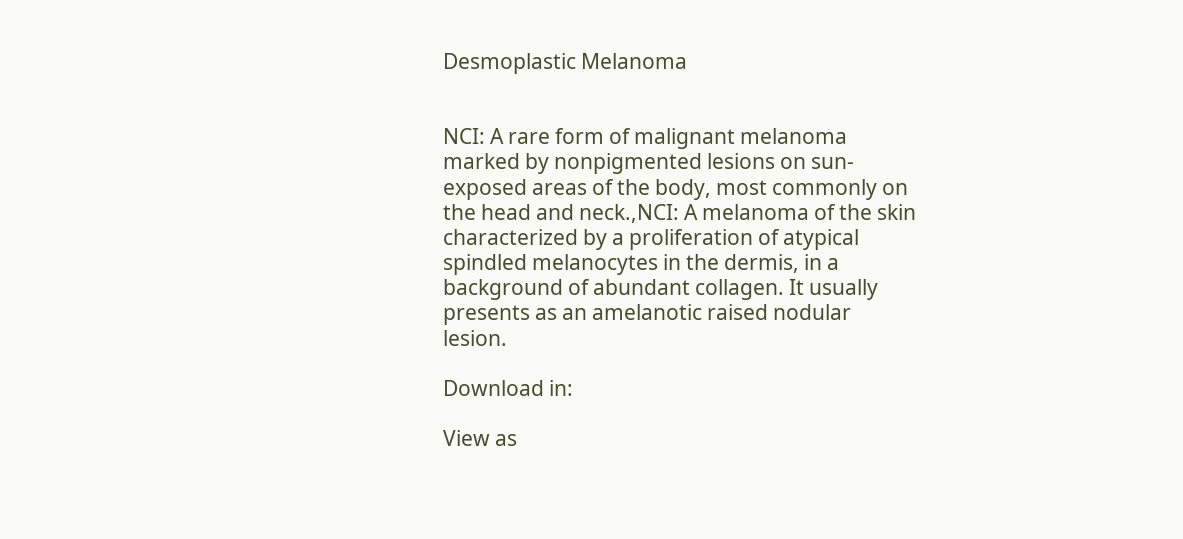Desmoplastic Melanoma


NCI: A rare form of malignant melanoma marked by nonpigmented lesions on sun-exposed areas of the body, most commonly on the head and neck.,NCI: A melanoma of the skin characterized by a proliferation of atypical spindled melanocytes in the dermis, in a background of abundant collagen. It usually presents as an amelanotic raised nodular lesion.

Download in:

View as